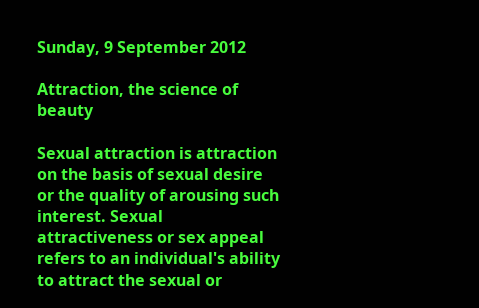Sunday, 9 September 2012

Attraction, the science of beauty

Sexual attraction is attraction on the basis of sexual desire or the quality of arousing such interest. Sexual attractiveness or sex appeal refers to an individual's ability to attract the sexual or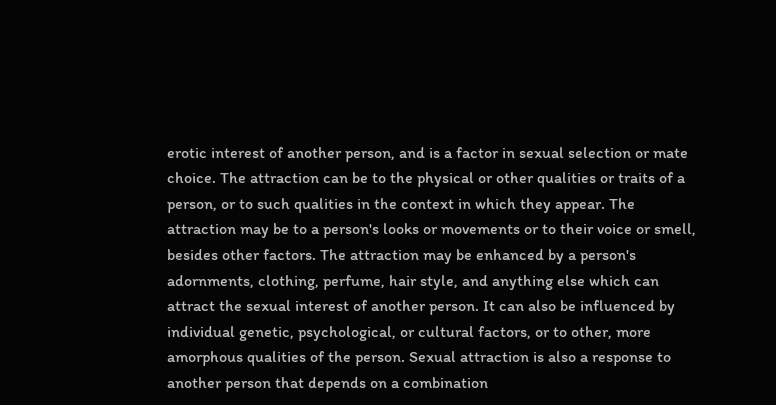erotic interest of another person, and is a factor in sexual selection or mate choice. The attraction can be to the physical or other qualities or traits of a person, or to such qualities in the context in which they appear. The attraction may be to a person's looks or movements or to their voice or smell, besides other factors. The attraction may be enhanced by a person's adornments, clothing, perfume, hair style, and anything else which can attract the sexual interest of another person. It can also be influenced by individual genetic, psychological, or cultural factors, or to other, more amorphous qualities of the person. Sexual attraction is also a response to another person that depends on a combination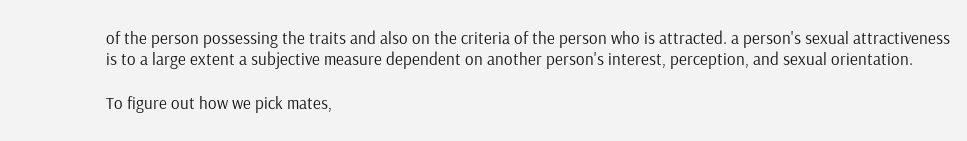of the person possessing the traits and also on the criteria of the person who is attracted. a person's sexual attractiveness is to a large extent a subjective measure dependent on another person's interest, perception, and sexual orientation.

To figure out how we pick mates,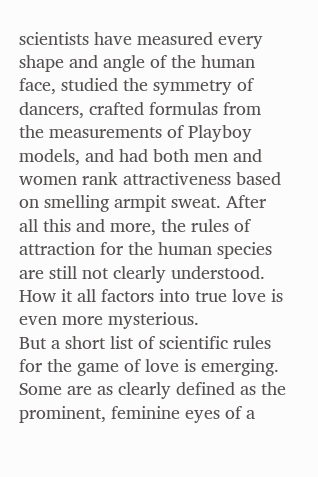scientists have measured every shape and angle of the human face, studied the symmetry of dancers, crafted formulas from the measurements of Playboy models, and had both men and women rank attractiveness based on smelling armpit sweat. After all this and more, the rules of attraction for the human species are still not clearly understood. How it all factors into true love is even more mysterious.
But a short list of scientific rules for the game of love is emerging. Some are as clearly defined as the prominent, feminine eyes of a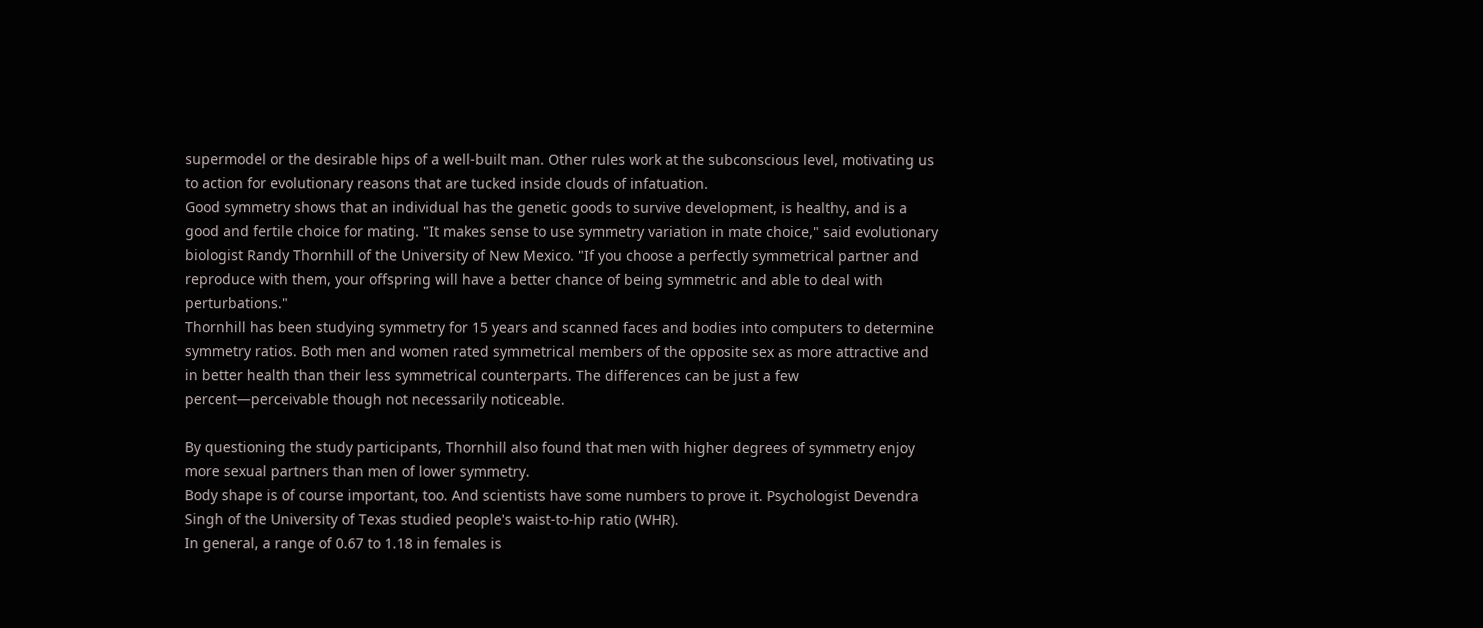supermodel or the desirable hips of a well-built man. Other rules work at the subconscious level, motivating us to action for evolutionary reasons that are tucked inside clouds of infatuation.
Good symmetry shows that an individual has the genetic goods to survive development, is healthy, and is a good and fertile choice for mating. "It makes sense to use symmetry variation in mate choice," said evolutionary biologist Randy Thornhill of the University of New Mexico. "If you choose a perfectly symmetrical partner and reproduce with them, your offspring will have a better chance of being symmetric and able to deal with perturbations."
Thornhill has been studying symmetry for 15 years and scanned faces and bodies into computers to determine symmetry ratios. Both men and women rated symmetrical members of the opposite sex as more attractive and in better health than their less symmetrical counterparts. The differences can be just a few percent—perceivable though not necessarily noticeable.

By questioning the study participants, Thornhill also found that men with higher degrees of symmetry enjoy more sexual partners than men of lower symmetry.
Body shape is of course important, too. And scientists have some numbers to prove it. Psychologist Devendra Singh of the University of Texas studied people's waist-to-hip ratio (WHR).
In general, a range of 0.67 to 1.18 in females is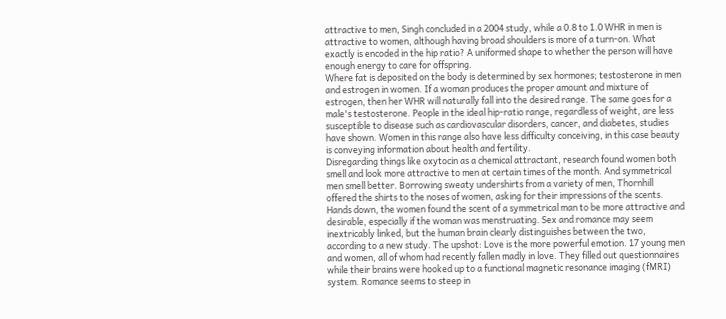attractive to men, Singh concluded in a 2004 study, while a 0.8 to 1.0 WHR in men is attractive to women, although having broad shoulders is more of a turn-on. What exactly is encoded in the hip ratio? A uniformed shape to whether the person will have enough energy to care for offspring.
Where fat is deposited on the body is determined by sex hormones; testosterone in men and estrogen in women. If a woman produces the proper amount and mixture of estrogen, then her WHR will naturally fall into the desired range. The same goes for a male's testosterone. People in the ideal hip-ratio range, regardless of weight, are less susceptible to disease such as cardiovascular disorders, cancer, and diabetes, studies have shown. Women in this range also have less difficulty conceiving, in this case beauty is conveying information about health and fertility.
Disregarding things like oxytocin as a chemical attractant, research found women both smell and look more attractive to men at certain times of the month. And symmetrical men smell better. Borrowing sweaty undershirts from a variety of men, Thornhill offered the shirts to the noses of women, asking for their impressions of the scents. Hands down, the women found the scent of a symmetrical man to be more attractive and desirable, especially if the woman was menstruating. Sex and romance may seem inextricably linked, but the human brain clearly distinguishes between the two, according to a new study. The upshot: Love is the more powerful emotion. 17 young men and women, all of whom had recently fallen madly in love. They filled out questionnaires while their brains were hooked up to a functional magnetic resonance imaging (fMRI) system. Romance seems to steep in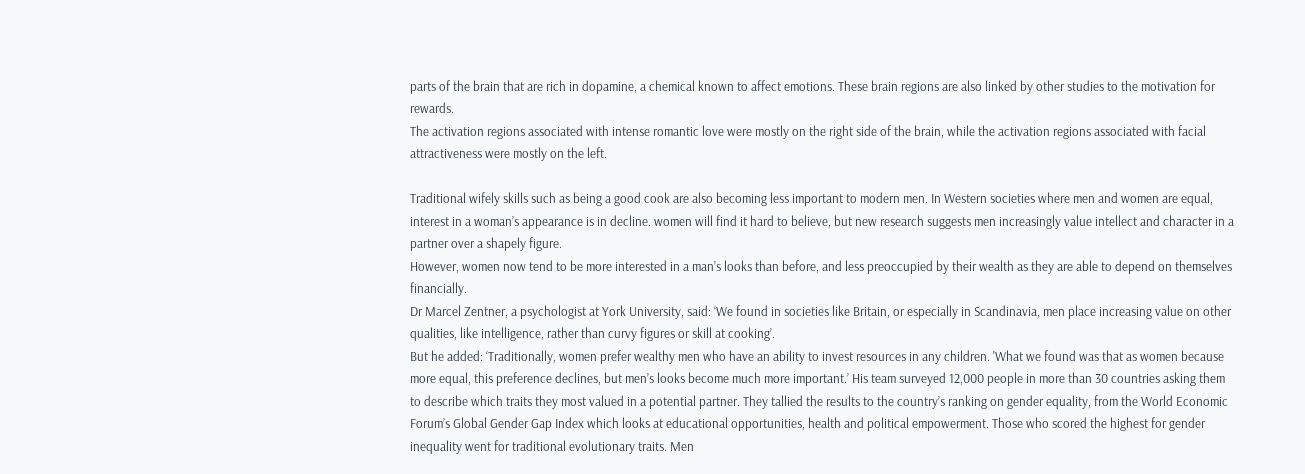parts of the brain that are rich in dopamine, a chemical known to affect emotions. These brain regions are also linked by other studies to the motivation for rewards.
The activation regions associated with intense romantic love were mostly on the right side of the brain, while the activation regions associated with facial attractiveness were mostly on the left.

Traditional wifely skills such as being a good cook are also becoming less important to modern men. In Western societies where men and women are equal, interest in a woman’s appearance is in decline. women will find it hard to believe, but new research suggests men increasingly value intellect and character in a partner over a shapely figure.
However, women now tend to be more interested in a man’s looks than before, and less preoccupied by their wealth as they are able to depend on themselves financially.
Dr Marcel Zentner, a psychologist at York University, said: ‘We found in societies like Britain, or especially in Scandinavia, men place increasing value on other qualities, like intelligence, rather than curvy figures or skill at cooking’.
But he added: ‘Traditionally, women prefer wealthy men who have an ability to invest resources in any children. 'What we found was that as women because more equal, this preference declines, but men’s looks become much more important.’ His team surveyed 12,000 people in more than 30 countries asking them to describe which traits they most valued in a potential partner. They tallied the results to the country’s ranking on gender equality, from the World Economic Forum’s Global Gender Gap Index which looks at educational opportunities, health and political empowerment. Those who scored the highest for gender inequality went for traditional evolutionary traits. Men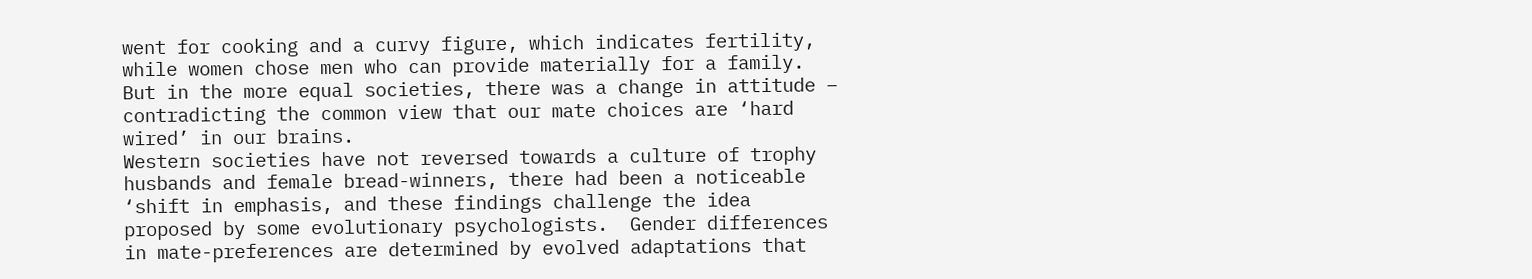went for cooking and a curvy figure, which indicates fertility, while women chose men who can provide materially for a family. But in the more equal societies, there was a change in attitude – contradicting the common view that our mate choices are ‘hard wired’ in our brains.
Western societies have not reversed towards a culture of trophy husbands and female bread-winners, there had been a noticeable ‘shift in emphasis, and these findings challenge the idea proposed by some evolutionary psychologists.  Gender differences in mate-preferences are determined by evolved adaptations that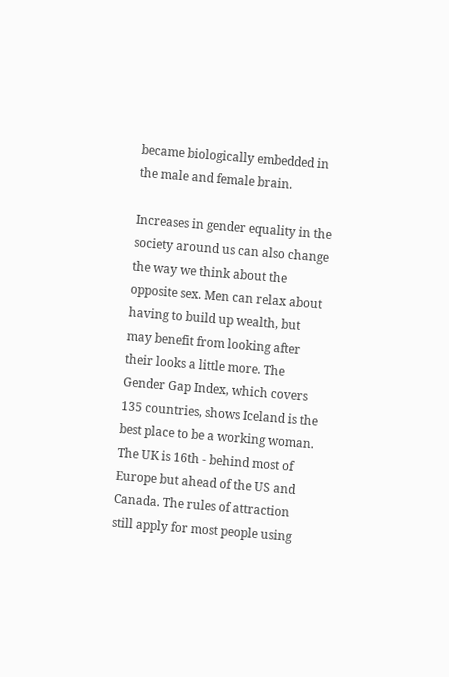became biologically embedded in the male and female brain.

Increases in gender equality in the society around us can also change the way we think about the opposite sex. Men can relax about having to build up wealth, but may benefit from looking after their looks a little more. The Gender Gap Index, which covers 135 countries, shows Iceland is the best place to be a working woman. The UK is 16th - behind most of Europe but ahead of the US and Canada. The rules of attraction  still apply for most people using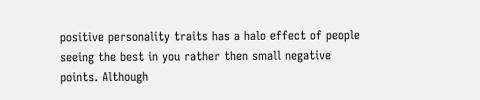positive personality traits has a halo effect of people seeing the best in you rather then small negative points. Although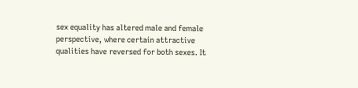sex equality has altered male and female perspective, where certain attractive qualities have reversed for both sexes. It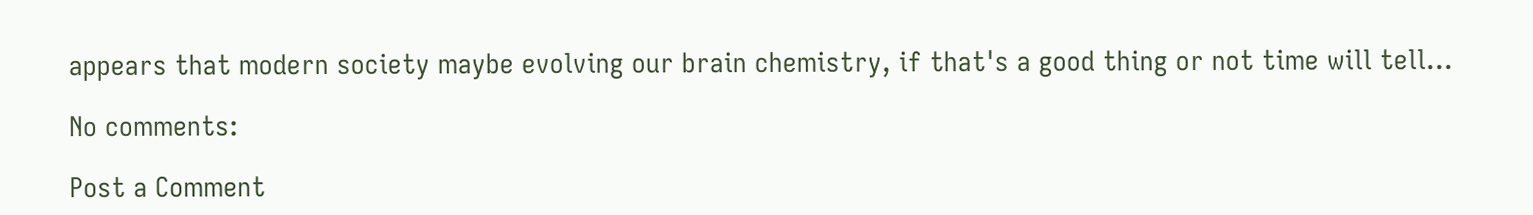appears that modern society maybe evolving our brain chemistry, if that's a good thing or not time will tell...

No comments:

Post a Comment